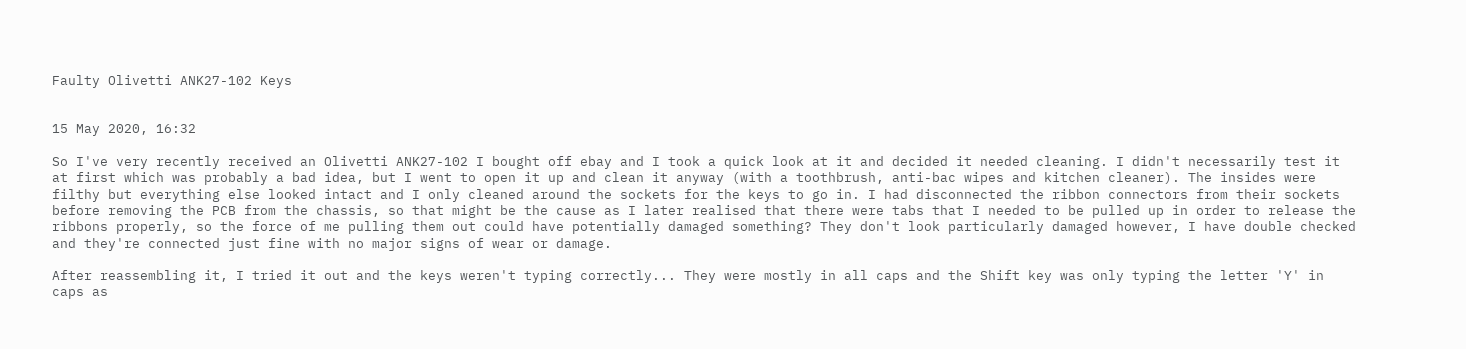Faulty Olivetti ANK27-102 Keys


15 May 2020, 16:32

So I've very recently received an Olivetti ANK27-102 I bought off ebay and I took a quick look at it and decided it needed cleaning. I didn't necessarily test it at first which was probably a bad idea, but I went to open it up and clean it anyway (with a toothbrush, anti-bac wipes and kitchen cleaner). The insides were filthy but everything else looked intact and I only cleaned around the sockets for the keys to go in. I had disconnected the ribbon connectors from their sockets before removing the PCB from the chassis, so that might be the cause as I later realised that there were tabs that I needed to be pulled up in order to release the ribbons properly, so the force of me pulling them out could have potentially damaged something? They don't look particularly damaged however, I have double checked and they're connected just fine with no major signs of wear or damage.

After reassembling it, I tried it out and the keys weren't typing correctly... They were mostly in all caps and the Shift key was only typing the letter 'Y' in caps as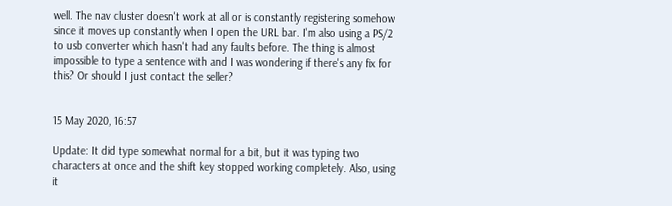well. The nav cluster doesn't work at all or is constantly registering somehow since it moves up constantly when I open the URL bar. I'm also using a PS/2 to usb converter which hasn't had any faults before. The thing is almost impossible to type a sentence with and I was wondering if there's any fix for this? Or should I just contact the seller?


15 May 2020, 16:57

Update: It did type somewhat normal for a bit, but it was typing two characters at once and the shift key stopped working completely. Also, using it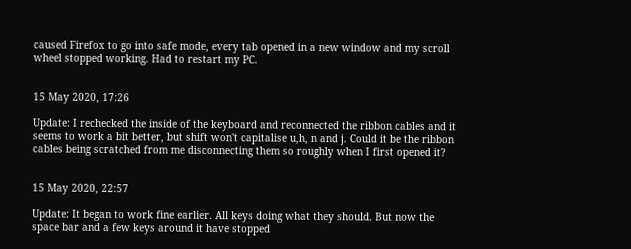caused Firefox to go into safe mode, every tab opened in a new window and my scroll wheel stopped working. Had to restart my PC.


15 May 2020, 17:26

Update: I rechecked the inside of the keyboard and reconnected the ribbon cables and it seems to work a bit better, but shift won't capitalise u,h, n and j. Could it be the ribbon cables being scratched from me disconnecting them so roughly when I first opened it?


15 May 2020, 22:57

Update: It began to work fine earlier. All keys doing what they should. But now the space bar and a few keys around it have stopped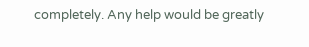completely. Any help would be greatly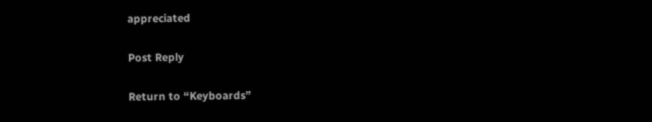appreciated

Post Reply

Return to “Keyboards”